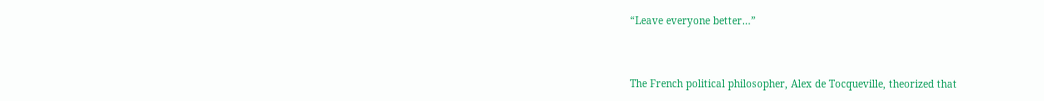“Leave everyone better…”


The French political philosopher, Alex de Tocqueville, theorized that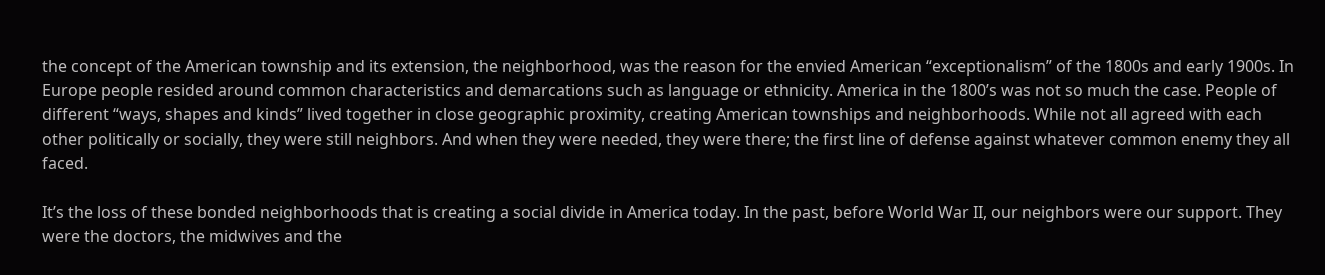the concept of the American township and its extension, the neighborhood, was the reason for the envied American “exceptionalism” of the 1800s and early 1900s. In Europe people resided around common characteristics and demarcations such as language or ethnicity. America in the 1800’s was not so much the case. People of different “ways, shapes and kinds” lived together in close geographic proximity, creating American townships and neighborhoods. While not all agreed with each other politically or socially, they were still neighbors. And when they were needed, they were there; the first line of defense against whatever common enemy they all faced.

It’s the loss of these bonded neighborhoods that is creating a social divide in America today. In the past, before World War II, our neighbors were our support. They were the doctors, the midwives and the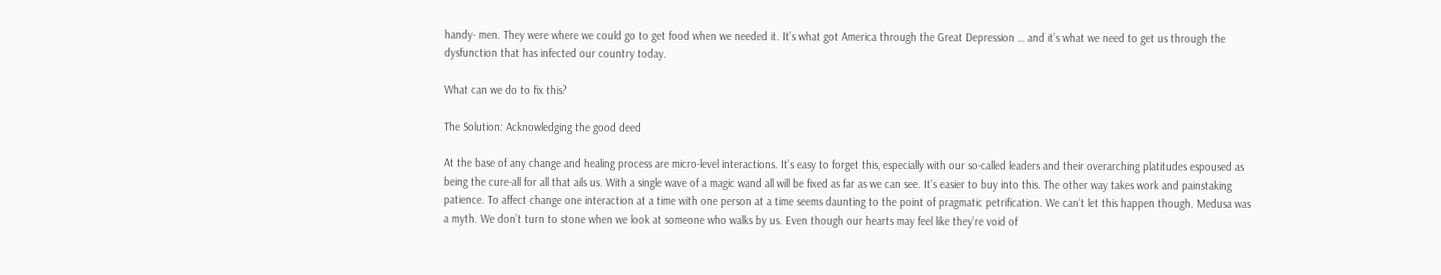handy- men. They were where we could go to get food when we needed it. It’s what got America through the Great Depression … and it’s what we need to get us through the dysfunction that has infected our country today.

What can we do to fix this?

The Solution: Acknowledging the good deed

At the base of any change and healing process are micro-level interactions. It’s easy to forget this, especially with our so-called leaders and their overarching platitudes espoused as being the cure-all for all that ails us. With a single wave of a magic wand all will be fixed as far as we can see. It’s easier to buy into this. The other way takes work and painstaking patience. To affect change one interaction at a time with one person at a time seems daunting to the point of pragmatic petrification. We can’t let this happen though. Medusa was a myth. We don’t turn to stone when we look at someone who walks by us. Even though our hearts may feel like they’re void of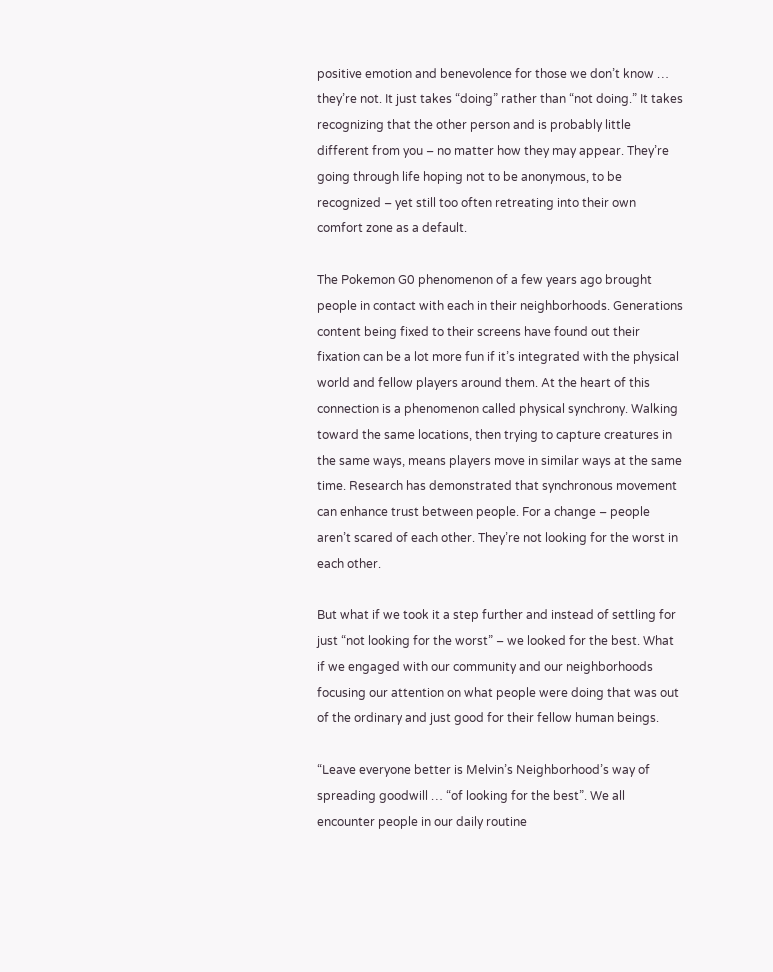positive emotion and benevolence for those we don’t know … they’re not. It just takes “doing” rather than “not doing.” It takes recognizing that the other person and is probably little different from you – no matter how they may appear. They’re going through life hoping not to be anonymous, to be recognized – yet still too often retreating into their own comfort zone as a default.

The Pokemon G0 phenomenon of a few years ago brought people in contact with each in their neighborhoods. Generations content being fixed to their screens have found out their fixation can be a lot more fun if it’s integrated with the physical world and fellow players around them. At the heart of this connection is a phenomenon called physical synchrony. Walking toward the same locations, then trying to capture creatures in the same ways, means players move in similar ways at the same time. Research has demonstrated that synchronous movement can enhance trust between people. For a change – people aren’t scared of each other. They’re not looking for the worst in each other.

But what if we took it a step further and instead of settling for just “not looking for the worst” – we looked for the best. What if we engaged with our community and our neighborhoods focusing our attention on what people were doing that was out of the ordinary and just good for their fellow human beings.

“Leave everyone better is Melvin’s Neighborhood’s way of spreading goodwill … “of looking for the best”. We all encounter people in our daily routine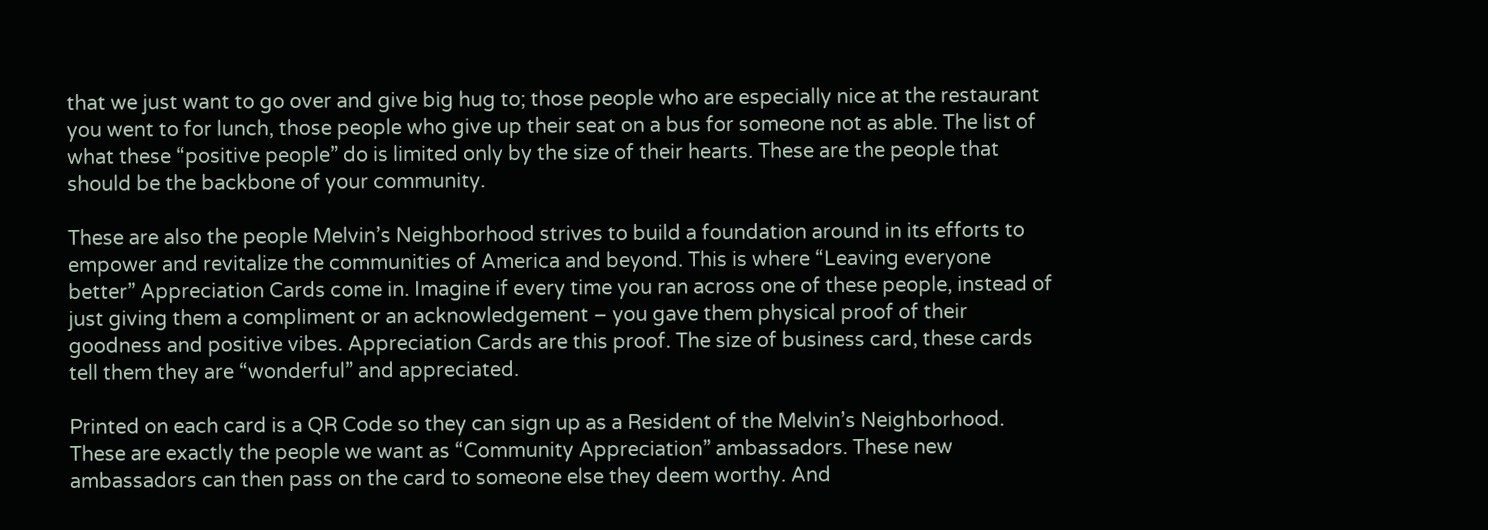that we just want to go over and give big hug to; those people who are especially nice at the restaurant you went to for lunch, those people who give up their seat on a bus for someone not as able. The list of what these “positive people” do is limited only by the size of their hearts. These are the people that should be the backbone of your community.

These are also the people Melvin’s Neighborhood strives to build a foundation around in its efforts to empower and revitalize the communities of America and beyond. This is where “Leaving everyone better” Appreciation Cards come in. Imagine if every time you ran across one of these people, instead of just giving them a compliment or an acknowledgement – you gave them physical proof of their goodness and positive vibes. Appreciation Cards are this proof. The size of business card, these cards tell them they are “wonderful” and appreciated.

Printed on each card is a QR Code so they can sign up as a Resident of the Melvin’s Neighborhood. These are exactly the people we want as “Community Appreciation” ambassadors. These new ambassadors can then pass on the card to someone else they deem worthy. And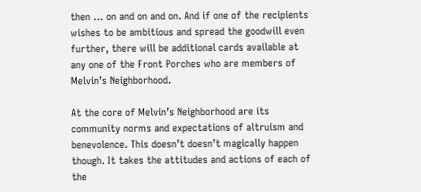then … on and on and on. And if one of the recipients wishes to be ambitious and spread the goodwill even further, there will be additional cards available at any one of the Front Porches who are members of Melvin’s Neighborhood.

At the core of Melvin’s Neighborhood are its community norms and expectations of altruism and benevolence. This doesn’t doesn’t magically happen though. It takes the attitudes and actions of each of the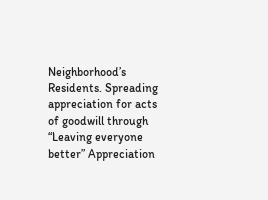Neighborhood’s Residents. Spreading appreciation for acts of goodwill through “Leaving everyone better” Appreciation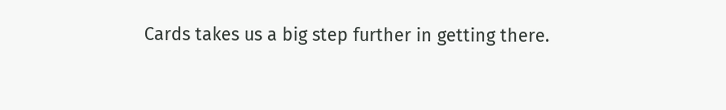Cards takes us a big step further in getting there.